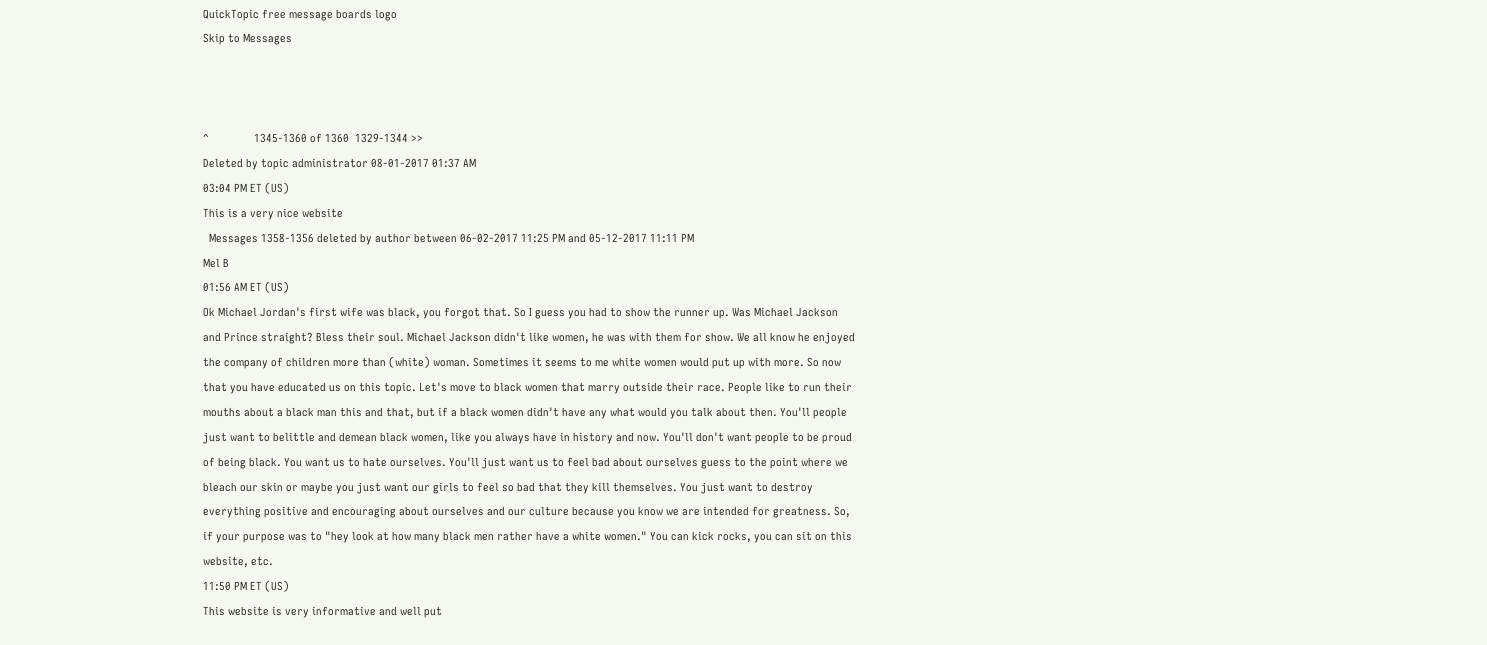QuickTopic free message boards logo
Skip to Messages



^               1345-1360 of 1360  1329-1344 >>
Deleted by topic administrator 08-01-2017 01:37 AM
03:04 PM ET (US)
This is a very nice website
  Messages 1358-1356 deleted by author between 06-02-2017 11:25 PM and 05-12-2017 11:11 PM
Mel B
01:56 AM ET (US)
Ok Michael Jordan's first wife was black, you forgot that. So I guess you had to show the runner up. Was Michael Jackson and Prince straight? Bless their soul. Michael Jackson didn't like women, he was with them for show. We all know he enjoyed the company of children more than (white) woman. Sometimes it seems to me white women would put up with more. So now that you have educated us on this topic. Let's move to black women that marry outside their race. People like to run their mouths about a black man this and that, but if a black women didn't have any what would you talk about then. You'll people just want to belittle and demean black women, like you always have in history and now. You'll don't want people to be proud of being black. You want us to hate ourselves. You'll just want us to feel bad about ourselves guess to the point where we bleach our skin or maybe you just want our girls to feel so bad that they kill themselves. You just want to destroy everything positive and encouraging about ourselves and our culture because you know we are intended for greatness. So, if your purpose was to "hey look at how many black men rather have a white women." You can kick rocks, you can sit on this website, etc.
11:50 PM ET (US)
This website is very informative and well put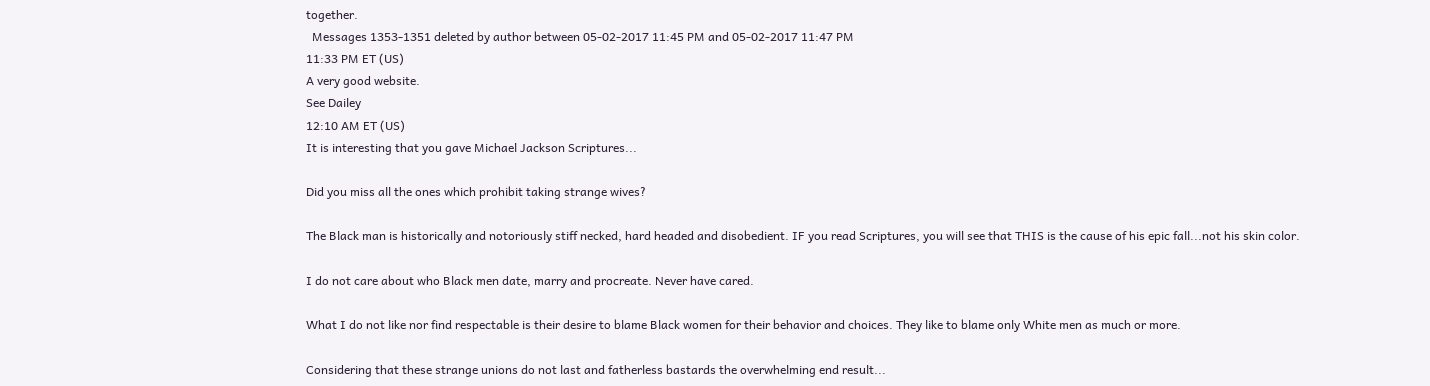together.
  Messages 1353-1351 deleted by author between 05-02-2017 11:45 PM and 05-02-2017 11:47 PM
11:33 PM ET (US)
A very good website.
See Dailey
12:10 AM ET (US)
It is interesting that you gave Michael Jackson Scriptures...

Did you miss all the ones which prohibit taking strange wives?

The Black man is historically and notoriously stiff necked, hard headed and disobedient. IF you read Scriptures, you will see that THIS is the cause of his epic fall...not his skin color.

I do not care about who Black men date, marry and procreate. Never have cared.

What I do not like nor find respectable is their desire to blame Black women for their behavior and choices. They like to blame only White men as much or more.

Considering that these strange unions do not last and fatherless bastards the overwhelming end result...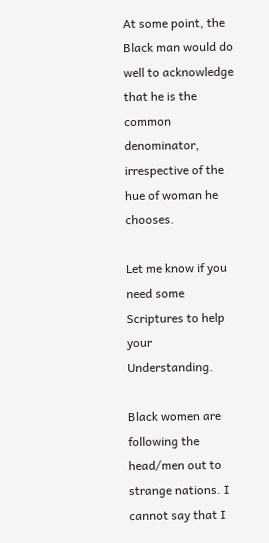At some point, the Black man would do well to acknowledge that he is the common denominator, irrespective of the hue of woman he chooses.

Let me know if you need some Scriptures to help your Understanding.

Black women are following the head/men out to strange nations. I cannot say that I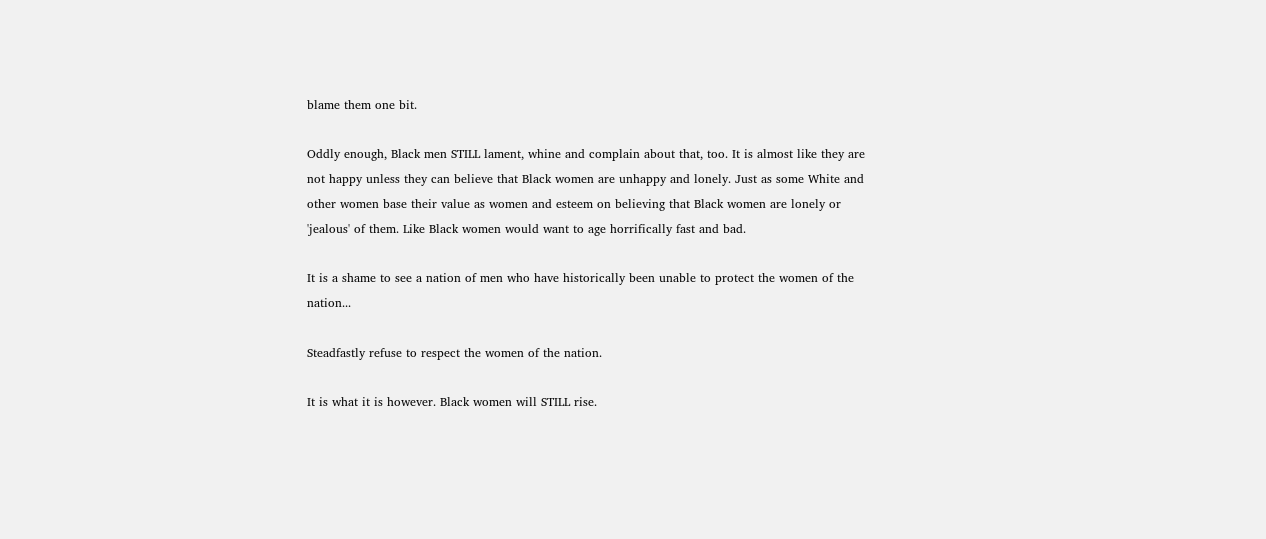blame them one bit.

Oddly enough, Black men STILL lament, whine and complain about that, too. It is almost like they are not happy unless they can believe that Black women are unhappy and lonely. Just as some White and other women base their value as women and esteem on believing that Black women are lonely or 'jealous' of them. Like Black women would want to age horrifically fast and bad.

It is a shame to see a nation of men who have historically been unable to protect the women of the nation...

Steadfastly refuse to respect the women of the nation.

It is what it is however. Black women will STILL rise.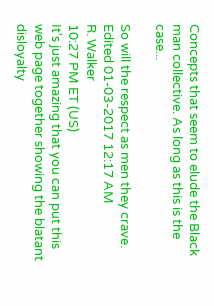Concepts that seem to elude the Black man collective. As long as this is the case...

So will the respect as men they crave.
Edited 01-03-2017 12:17 AM
R. Walker
10:27 PM ET (US)
It's just amazing that you can put this web page together showing the blatant disloyalty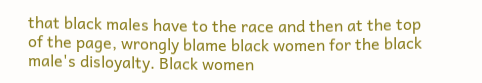that black males have to the race and then at the top of the page, wrongly blame black women for the black male's disloyalty. Black women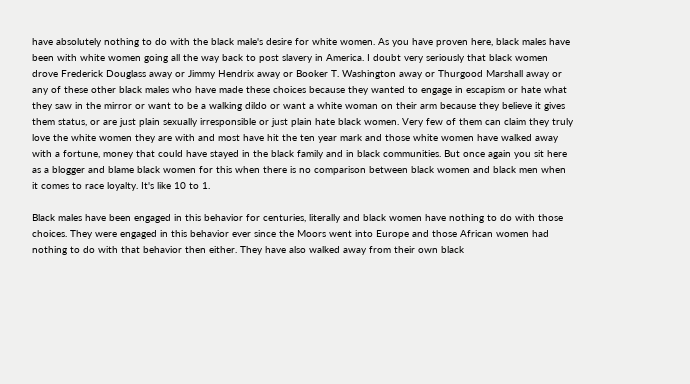have absolutely nothing to do with the black male's desire for white women. As you have proven here, black males have been with white women going all the way back to post slavery in America. I doubt very seriously that black women drove Frederick Douglass away or Jimmy Hendrix away or Booker T. Washington away or Thurgood Marshall away or any of these other black males who have made these choices because they wanted to engage in escapism or hate what they saw in the mirror or want to be a walking dildo or want a white woman on their arm because they believe it gives them status, or are just plain sexually irresponsible or just plain hate black women. Very few of them can claim they truly love the white women they are with and most have hit the ten year mark and those white women have walked away with a fortune, money that could have stayed in the black family and in black communities. But once again you sit here as a blogger and blame black women for this when there is no comparison between black women and black men when it comes to race loyalty. It's like 10 to 1.

Black males have been engaged in this behavior for centuries, literally and black women have nothing to do with those choices. They were engaged in this behavior ever since the Moors went into Europe and those African women had nothing to do with that behavior then either. They have also walked away from their own black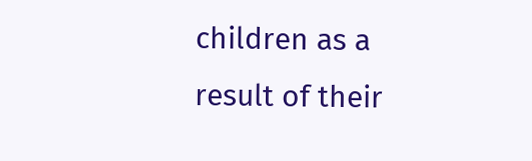children as a result of their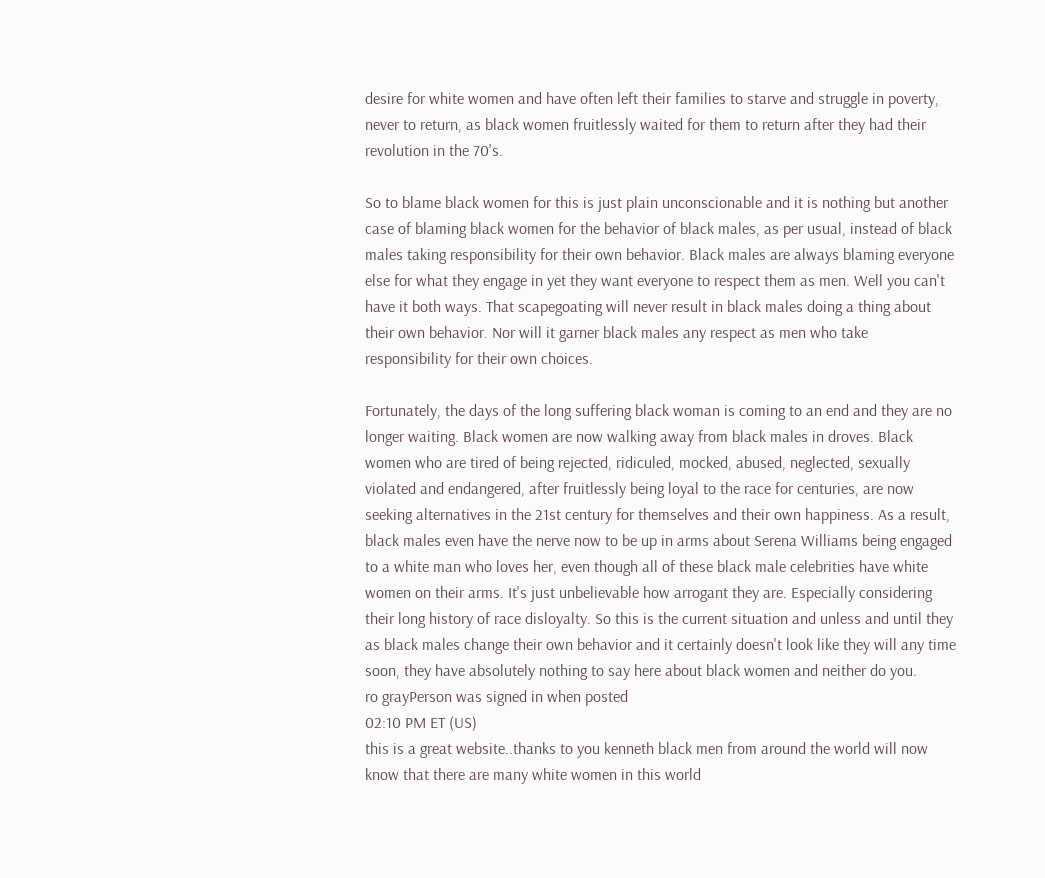desire for white women and have often left their families to starve and struggle in poverty, never to return, as black women fruitlessly waited for them to return after they had their revolution in the 70's.

So to blame black women for this is just plain unconscionable and it is nothing but another case of blaming black women for the behavior of black males, as per usual, instead of black males taking responsibility for their own behavior. Black males are always blaming everyone else for what they engage in yet they want everyone to respect them as men. Well you can't have it both ways. That scapegoating will never result in black males doing a thing about their own behavior. Nor will it garner black males any respect as men who take responsibility for their own choices.

Fortunately, the days of the long suffering black woman is coming to an end and they are no longer waiting. Black women are now walking away from black males in droves. Black women who are tired of being rejected, ridiculed, mocked, abused, neglected, sexually violated and endangered, after fruitlessly being loyal to the race for centuries, are now seeking alternatives in the 21st century for themselves and their own happiness. As a result, black males even have the nerve now to be up in arms about Serena Williams being engaged to a white man who loves her, even though all of these black male celebrities have white women on their arms. It's just unbelievable how arrogant they are. Especially considering their long history of race disloyalty. So this is the current situation and unless and until they as black males change their own behavior and it certainly doesn't look like they will any time soon, they have absolutely nothing to say here about black women and neither do you.
ro grayPerson was signed in when posted
02:10 PM ET (US)
this is a great website..thanks to you kenneth black men from around the world will now know that there are many white women in this world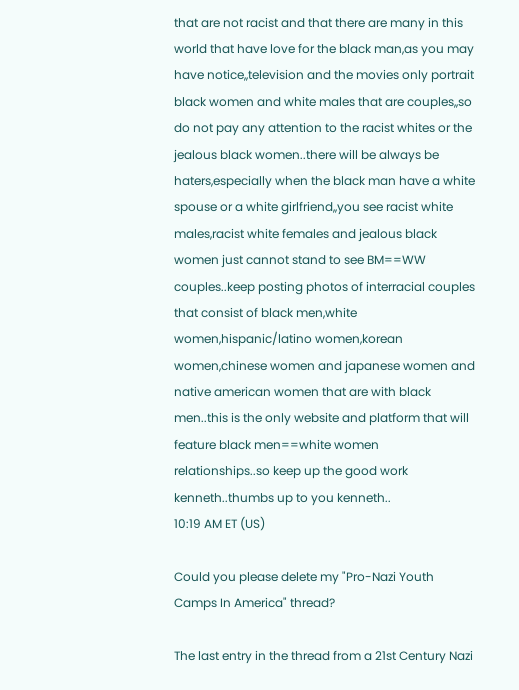that are not racist and that there are many in this world that have love for the black man,as you may have notice,,television and the movies only portrait black women and white males that are couples,,so do not pay any attention to the racist whites or the jealous black women..there will be always be haters,especially when the black man have a white spouse or a white girlfriend,,you see racist white males,racist white females and jealous black women just cannot stand to see BM==WW couples..keep posting photos of interracial couples that consist of black men,white women,hispanic/latino women,korean women,chinese women and japanese women and native american women that are with black men..this is the only website and platform that will feature black men==white women relationships..so keep up the good work kenneth..thumbs up to you kenneth..
10:19 AM ET (US)

Could you please delete my "Pro-Nazi Youth Camps In America" thread?

The last entry in the thread from a 21st Century Nazi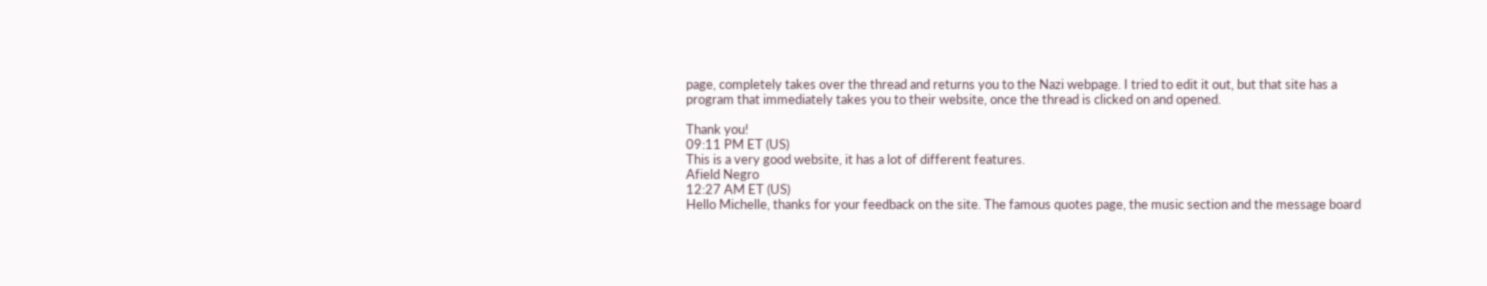page, completely takes over the thread and returns you to the Nazi webpage. I tried to edit it out, but that site has a program that immediately takes you to their website, once the thread is clicked on and opened.

Thank you!
09:11 PM ET (US)
This is a very good website, it has a lot of different features.
Afield Negro
12:27 AM ET (US)
Hello Michelle, thanks for your feedback on the site. The famous quotes page, the music section and the message board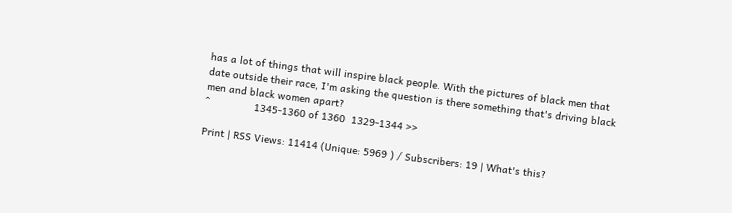has a lot of things that will inspire black people. With the pictures of black men that date outside their race, I'm asking the question is there something that's driving black men and black women apart?
^               1345-1360 of 1360  1329-1344 >>

Print | RSS Views: 11414 (Unique: 5969 ) / Subscribers: 19 | What's this?